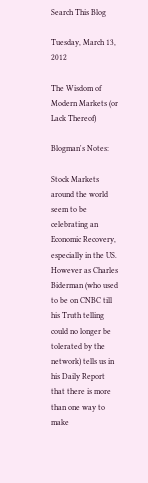Search This Blog

Tuesday, March 13, 2012

The Wisdom of Modern Markets (or Lack Thereof)

Blogman's Notes:

Stock Markets around the world seem to be celebrating an Economic Recovery, especially in the US. However as Charles Biderman (who used to be on CNBC till his Truth telling could no longer be tolerated by the network) tells us in his Daily Report that there is more than one way to make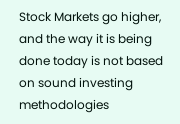Stock Markets go higher, and the way it is being done today is not based on sound investing methodologies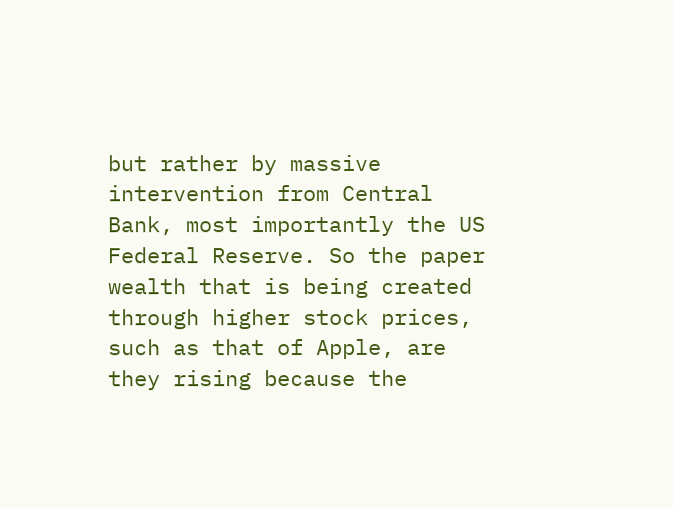but rather by massive intervention from Central Bank, most importantly the US Federal Reserve. So the paper wealth that is being created through higher stock prices, such as that of Apple, are they rising because the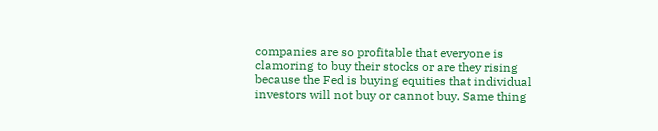companies are so profitable that everyone is clamoring to buy their stocks or are they rising because the Fed is buying equities that individual investors will not buy or cannot buy. Same thing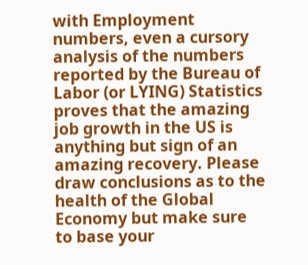with Employment numbers, even a cursory analysis of the numbers reported by the Bureau of Labor (or LYING) Statistics proves that the amazing job growth in the US is anything but sign of an amazing recovery. Please draw conclusions as to the health of the Global Economy but make sure to base your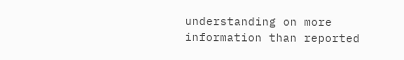understanding on more information than reported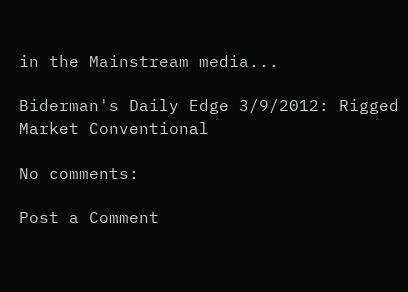in the Mainstream media...

Biderman's Daily Edge 3/9/2012: Rigged Market Conventional

No comments:

Post a Comment